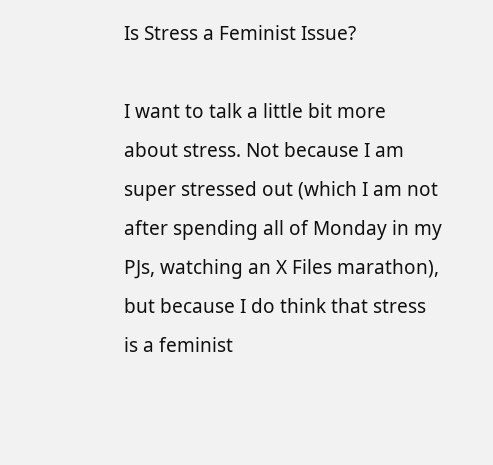Is Stress a Feminist Issue?

I want to talk a little bit more about stress. Not because I am super stressed out (which I am not after spending all of Monday in my PJs, watching an X Files marathon), but because I do think that stress is a feminist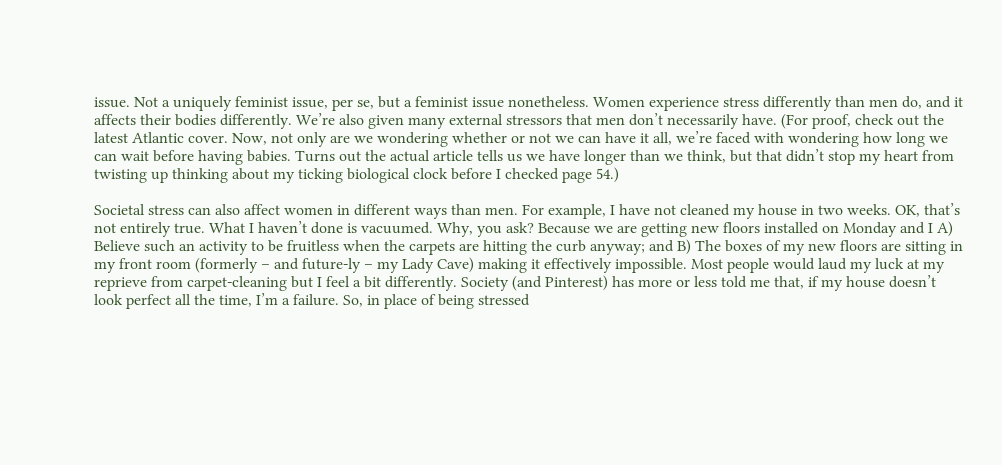issue. Not a uniquely feminist issue, per se, but a feminist issue nonetheless. Women experience stress differently than men do, and it affects their bodies differently. We’re also given many external stressors that men don’t necessarily have. (For proof, check out the latest Atlantic cover. Now, not only are we wondering whether or not we can have it all, we’re faced with wondering how long we can wait before having babies. Turns out the actual article tells us we have longer than we think, but that didn’t stop my heart from twisting up thinking about my ticking biological clock before I checked page 54.)

Societal stress can also affect women in different ways than men. For example, I have not cleaned my house in two weeks. OK, that’s not entirely true. What I haven’t done is vacuumed. Why, you ask? Because we are getting new floors installed on Monday and I A) Believe such an activity to be fruitless when the carpets are hitting the curb anyway; and B) The boxes of my new floors are sitting in my front room (formerly – and future-ly – my Lady Cave) making it effectively impossible. Most people would laud my luck at my reprieve from carpet-cleaning but I feel a bit differently. Society (and Pinterest) has more or less told me that, if my house doesn’t look perfect all the time, I’m a failure. So, in place of being stressed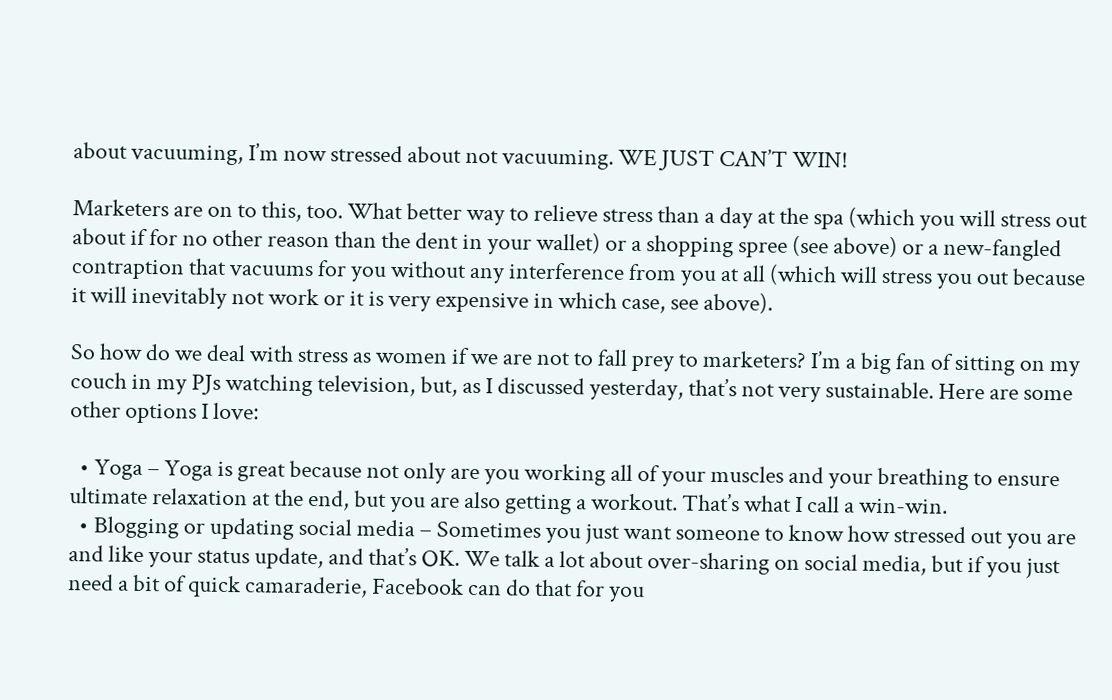about vacuuming, I’m now stressed about not vacuuming. WE JUST CAN’T WIN!

Marketers are on to this, too. What better way to relieve stress than a day at the spa (which you will stress out about if for no other reason than the dent in your wallet) or a shopping spree (see above) or a new-fangled contraption that vacuums for you without any interference from you at all (which will stress you out because it will inevitably not work or it is very expensive in which case, see above).

So how do we deal with stress as women if we are not to fall prey to marketers? I’m a big fan of sitting on my couch in my PJs watching television, but, as I discussed yesterday, that’s not very sustainable. Here are some other options I love:

  • Yoga – Yoga is great because not only are you working all of your muscles and your breathing to ensure ultimate relaxation at the end, but you are also getting a workout. That’s what I call a win-win.
  • Blogging or updating social media – Sometimes you just want someone to know how stressed out you are and like your status update, and that’s OK. We talk a lot about over-sharing on social media, but if you just need a bit of quick camaraderie, Facebook can do that for you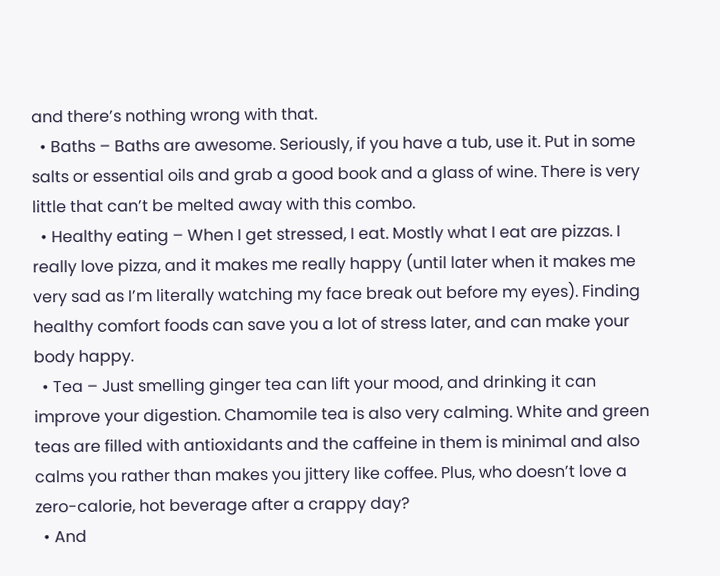and there’s nothing wrong with that.
  • Baths – Baths are awesome. Seriously, if you have a tub, use it. Put in some salts or essential oils and grab a good book and a glass of wine. There is very little that can’t be melted away with this combo.
  • Healthy eating – When I get stressed, I eat. Mostly what I eat are pizzas. I really love pizza, and it makes me really happy (until later when it makes me very sad as I’m literally watching my face break out before my eyes). Finding healthy comfort foods can save you a lot of stress later, and can make your body happy.
  • Tea – Just smelling ginger tea can lift your mood, and drinking it can improve your digestion. Chamomile tea is also very calming. White and green teas are filled with antioxidants and the caffeine in them is minimal and also calms you rather than makes you jittery like coffee. Plus, who doesn’t love a zero-calorie, hot beverage after a crappy day?
  • And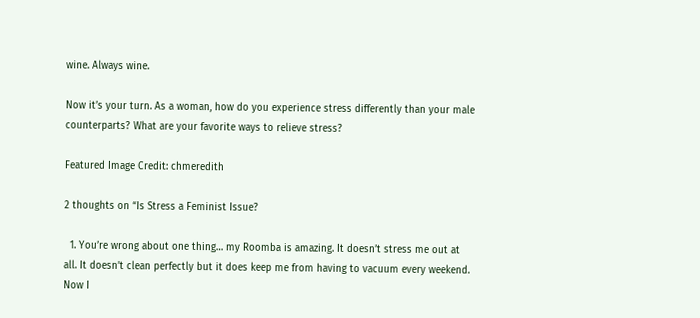wine. Always wine.

Now it’s your turn. As a woman, how do you experience stress differently than your male counterparts? What are your favorite ways to relieve stress?

Featured Image Credit: chmeredith

2 thoughts on “Is Stress a Feminist Issue?

  1. You’re wrong about one thing… my Roomba is amazing. It doesn’t stress me out at all. It doesn’t clean perfectly but it does keep me from having to vacuum every weekend. Now I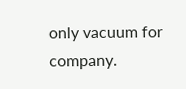only vacuum for company.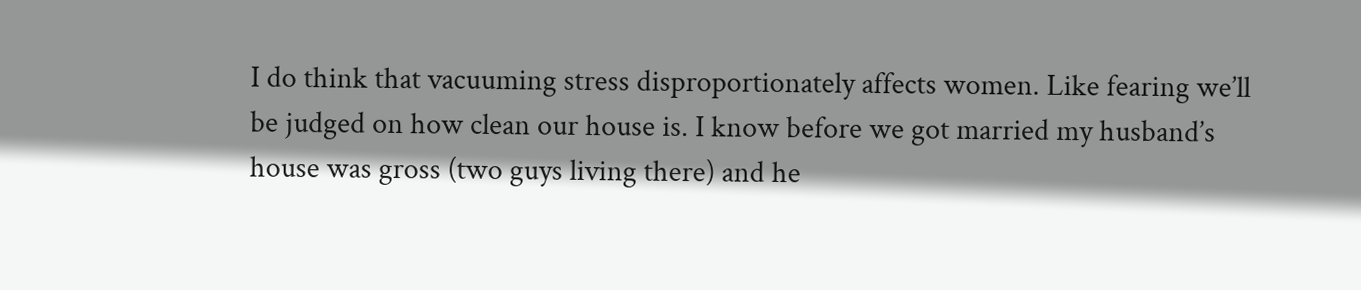I do think that vacuuming stress disproportionately affects women. Like fearing we’ll be judged on how clean our house is. I know before we got married my husband’s house was gross (two guys living there) and he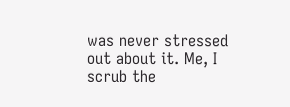was never stressed out about it. Me, I scrub the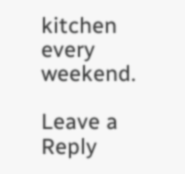kitchen every weekend.

Leave a Reply